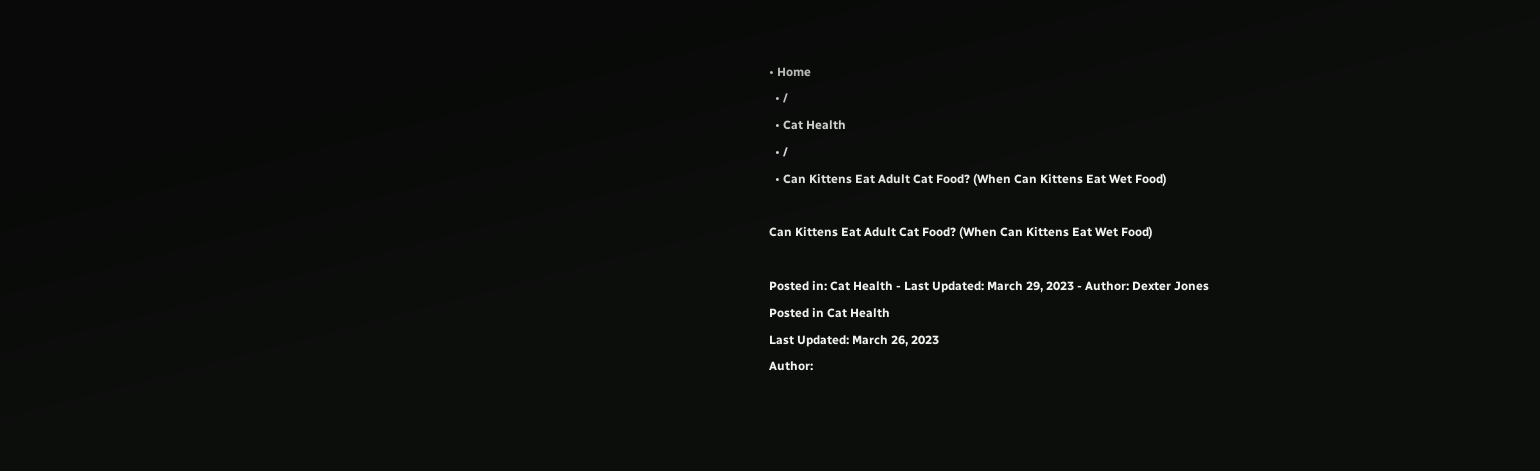• Home
  • /
  • Cat Health
  • /
  • Can Kittens Eat Adult Cat Food? (When Can Kittens Eat Wet Food)

Can Kittens Eat Adult Cat Food? (When Can Kittens Eat Wet Food)

Posted in: Cat Health - Last Updated: March 29, 2023 - Author: Dexter Jones
Posted in Cat Health
Last Updated: March 26, 2023
Author: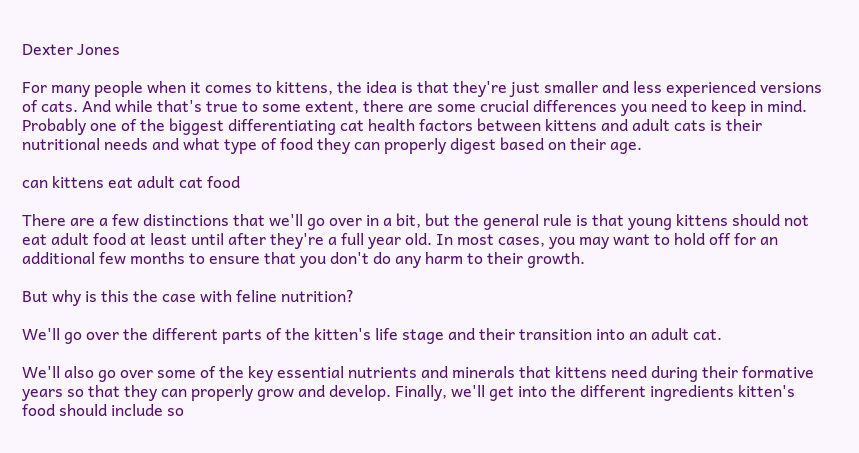Dexter Jones

For many people when it comes to kittens, the idea is that they're just smaller and less experienced versions of cats. And while that's true to some extent, there are some crucial differences you need to keep in mind. Probably one of the biggest differentiating cat health factors between kittens and adult cats is their nutritional needs and what type of food they can properly digest based on their age.

can kittens eat adult cat food

There are a few distinctions that we'll go over in a bit, but the general rule is that young kittens should not eat adult food at least until after they're a full year old. In most cases, you may want to hold off for an additional few months to ensure that you don't do any harm to their growth.

But why is this the case with feline nutrition?

We'll go over the different parts of the kitten's life stage and their transition into an adult cat.

We'll also go over some of the key essential nutrients and minerals that kittens need during their formative years so that they can properly grow and develop. Finally, we'll get into the different ingredients kitten's food should include so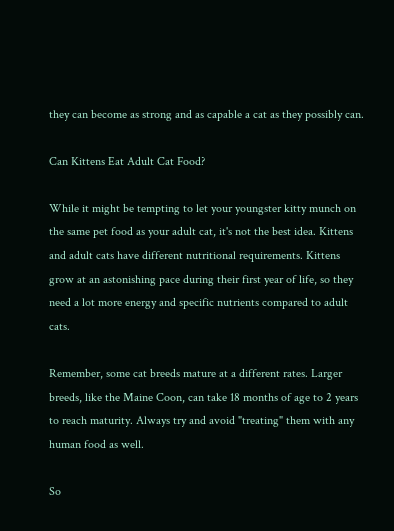they can become as strong and as capable a cat as they possibly can.

Can Kittens Eat Adult Cat Food?

While it might be tempting to let your youngster kitty munch on the same pet food as your adult cat, it's not the best idea. Kittens and adult cats have different nutritional requirements. Kittens grow at an astonishing pace during their first year of life, so they need a lot more energy and specific nutrients compared to adult cats.

Remember, some cat breeds mature at a different rates. Larger breeds, like the Maine Coon, can take 18 months of age to 2 years to reach maturity. Always try and avoid "treating" them with any human food as well.

So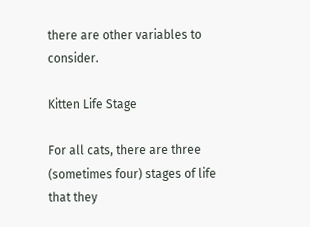there are other variables to consider.

Kitten Life Stage

For all cats, there are three (sometimes four) stages of life that they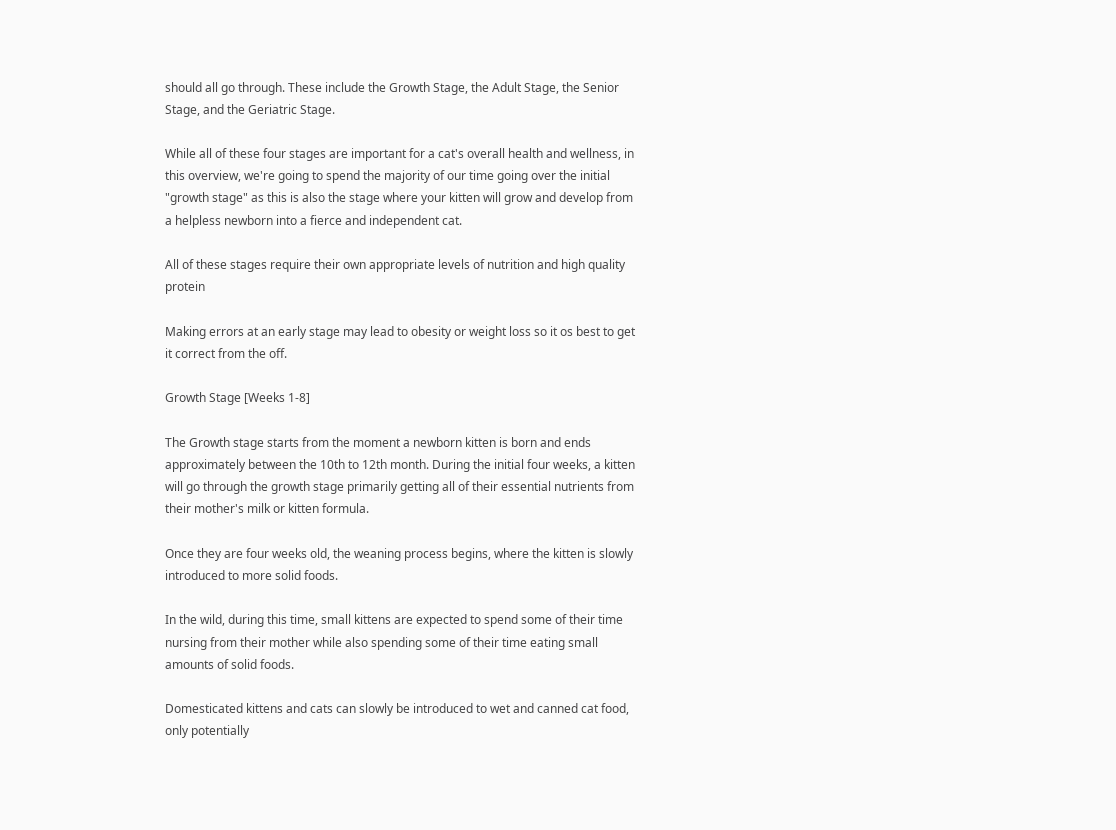should all go through. These include the Growth Stage, the Adult Stage, the Senior Stage, and the Geriatric Stage.

While all of these four stages are important for a cat's overall health and wellness, in this overview, we're going to spend the majority of our time going over the initial "growth stage" as this is also the stage where your kitten will grow and develop from a helpless newborn into a fierce and independent cat.

All of these stages require their own appropriate levels of nutrition and high quality protein

Making errors at an early stage may lead to obesity or weight loss so it os best to get it correct from the off.

Growth Stage [Weeks 1-8]

The Growth stage starts from the moment a newborn kitten is born and ends approximately between the 10th to 12th month. During the initial four weeks, a kitten will go through the growth stage primarily getting all of their essential nutrients from their mother's milk or kitten formula.

Once they are four weeks old, the weaning process begins, where the kitten is slowly introduced to more solid foods.

In the wild, during this time, small kittens are expected to spend some of their time nursing from their mother while also spending some of their time eating small amounts of solid foods.

Domesticated kittens and cats can slowly be introduced to wet and canned cat food, only potentially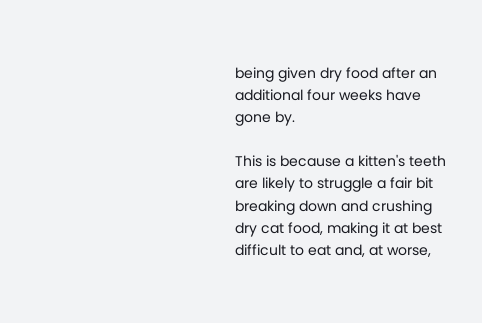being given dry food after an additional four weeks have gone by.

This is because a kitten's teeth are likely to struggle a fair bit breaking down and crushing dry cat food, making it at best difficult to eat and, at worse,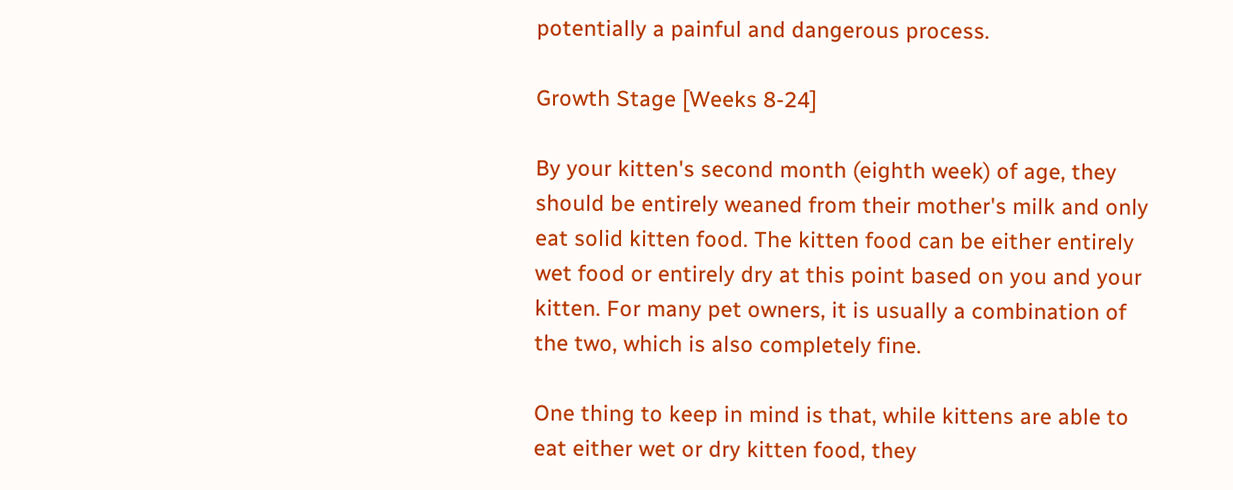potentially a painful and dangerous process.

Growth Stage [Weeks 8-24]

By your kitten's second month (eighth week) of age, they should be entirely weaned from their mother's milk and only eat solid kitten food. The kitten food can be either entirely wet food or entirely dry at this point based on you and your kitten. For many pet owners, it is usually a combination of the two, which is also completely fine.

One thing to keep in mind is that, while kittens are able to eat either wet or dry kitten food, they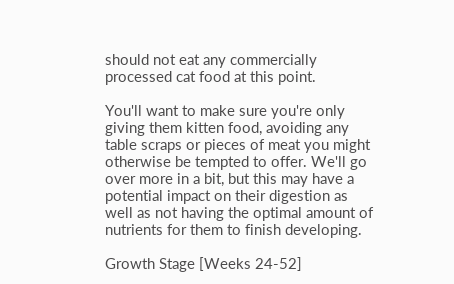should not eat any commercially processed cat food at this point.

You'll want to make sure you're only giving them kitten food, avoiding any table scraps or pieces of meat you might otherwise be tempted to offer. We'll go over more in a bit, but this may have a potential impact on their digestion as well as not having the optimal amount of nutrients for them to finish developing.

Growth Stage [Weeks 24-52]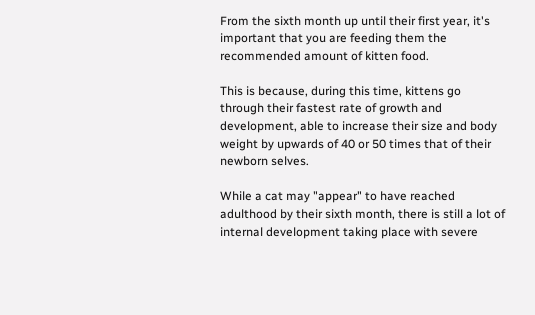From the sixth month up until their first year, it's important that you are feeding them the recommended amount of kitten food.

This is because, during this time, kittens go through their fastest rate of growth and development, able to increase their size and body weight by upwards of 40 or 50 times that of their newborn selves.

While a cat may "appear" to have reached adulthood by their sixth month, there is still a lot of internal development taking place with severe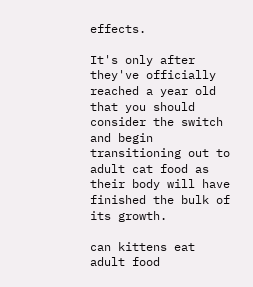effects.

It's only after they've officially reached a year old that you should consider the switch and begin transitioning out to adult cat food as their body will have finished the bulk of its growth.

can kittens eat adult food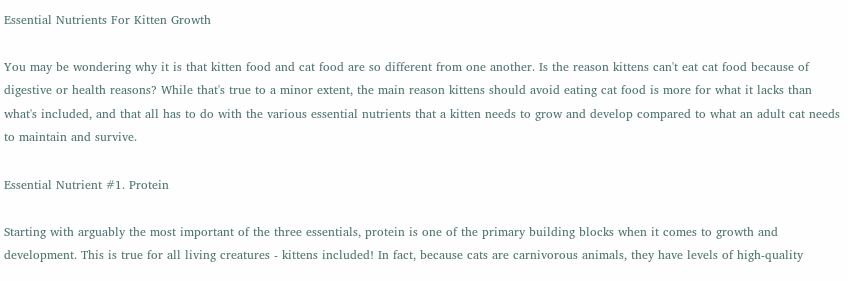Essential Nutrients For Kitten Growth

You may be wondering why it is that kitten food and cat food are so different from one another. Is the reason kittens can't eat cat food because of digestive or health reasons? While that's true to a minor extent, the main reason kittens should avoid eating cat food is more for what it lacks than what's included, and that all has to do with the various essential nutrients that a kitten needs to grow and develop compared to what an adult cat needs to maintain and survive.

Essential Nutrient #1. Protein

Starting with arguably the most important of the three essentials, protein is one of the primary building blocks when it comes to growth and development. This is true for all living creatures - kittens included! In fact, because cats are carnivorous animals, they have levels of high-quality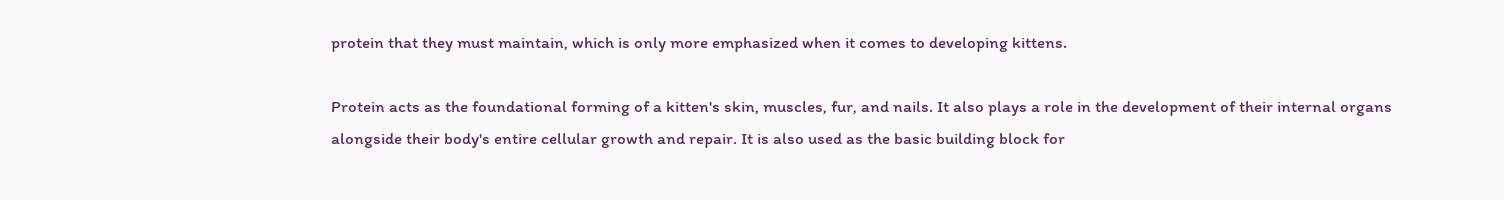protein that they must maintain, which is only more emphasized when it comes to developing kittens.

Protein acts as the foundational forming of a kitten's skin, muscles, fur, and nails. It also plays a role in the development of their internal organs alongside their body's entire cellular growth and repair. It is also used as the basic building block for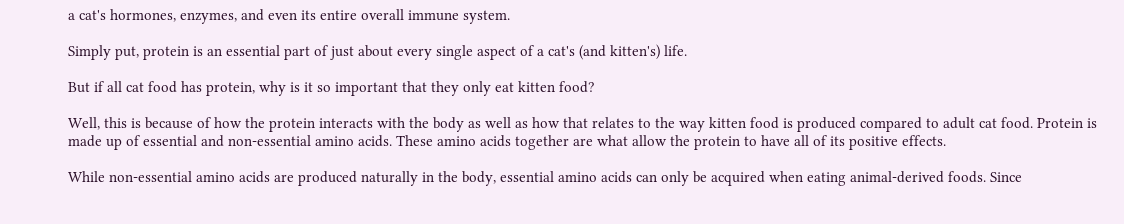a cat's hormones, enzymes, and even its entire overall immune system.

Simply put, protein is an essential part of just about every single aspect of a cat's (and kitten's) life.

But if all cat food has protein, why is it so important that they only eat kitten food?

Well, this is because of how the protein interacts with the body as well as how that relates to the way kitten food is produced compared to adult cat food. Protein is made up of essential and non-essential amino acids. These amino acids together are what allow the protein to have all of its positive effects.

While non-essential amino acids are produced naturally in the body, essential amino acids can only be acquired when eating animal-derived foods. Since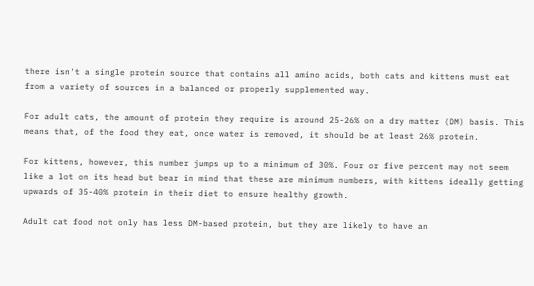there isn't a single protein source that contains all amino acids, both cats and kittens must eat from a variety of sources in a balanced or properly supplemented way.

For adult cats, the amount of protein they require is around 25-26% on a dry matter (DM) basis. This means that, of the food they eat, once water is removed, it should be at least 26% protein.

For kittens, however, this number jumps up to a minimum of 30%. Four or five percent may not seem like a lot on its head but bear in mind that these are minimum numbers, with kittens ideally getting upwards of 35-40% protein in their diet to ensure healthy growth.

Adult cat food not only has less DM-based protein, but they are likely to have an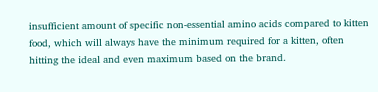insufficient amount of specific non-essential amino acids compared to kitten food, which will always have the minimum required for a kitten, often hitting the ideal and even maximum based on the brand.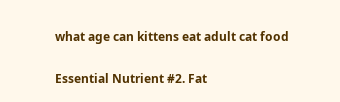what age can kittens eat adult cat food

Essential Nutrient #2. Fat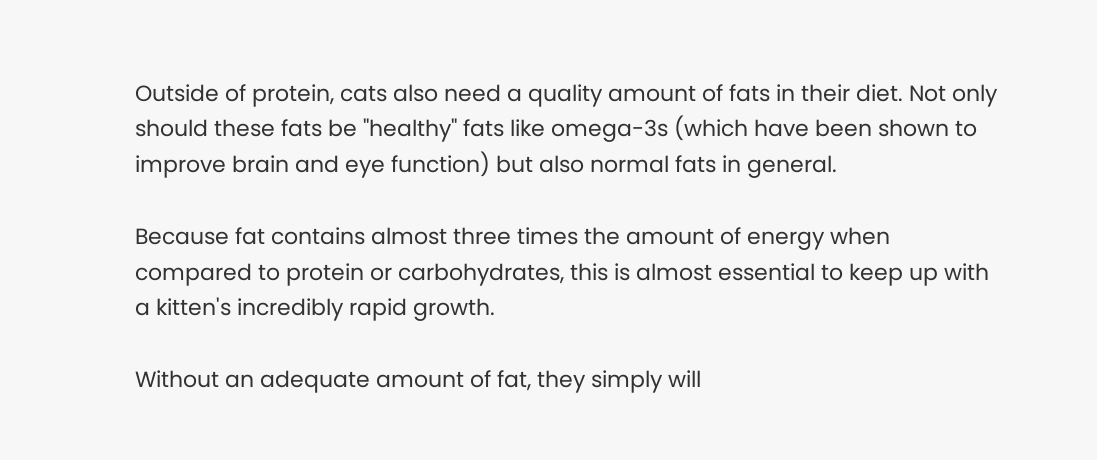Outside of protein, cats also need a quality amount of fats in their diet. Not only should these fats be "healthy" fats like omega-3s (which have been shown to improve brain and eye function) but also normal fats in general.

Because fat contains almost three times the amount of energy when compared to protein or carbohydrates, this is almost essential to keep up with a kitten's incredibly rapid growth.

Without an adequate amount of fat, they simply will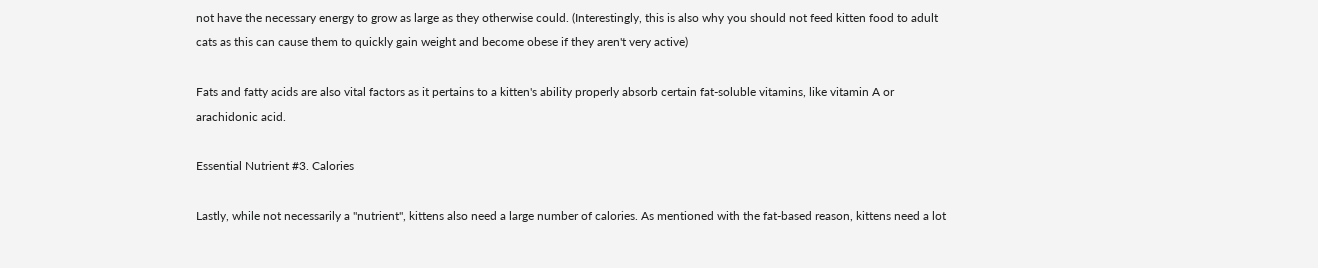not have the necessary energy to grow as large as they otherwise could. (Interestingly, this is also why you should not feed kitten food to adult cats as this can cause them to quickly gain weight and become obese if they aren't very active)

Fats and fatty acids are also vital factors as it pertains to a kitten's ability properly absorb certain fat-soluble vitamins, like vitamin A or arachidonic acid.

Essential Nutrient #3. Calories

Lastly, while not necessarily a "nutrient", kittens also need a large number of calories. As mentioned with the fat-based reason, kittens need a lot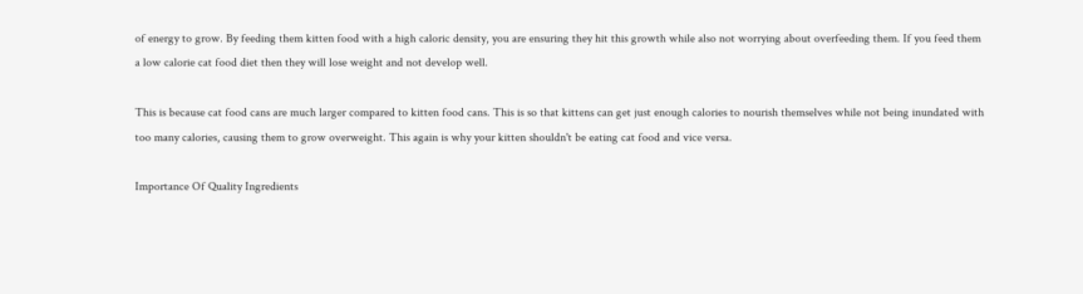of energy to grow. By feeding them kitten food with a high caloric density, you are ensuring they hit this growth while also not worrying about overfeeding them. If you feed them a low calorie cat food diet then they will lose weight and not develop well.

This is because cat food cans are much larger compared to kitten food cans. This is so that kittens can get just enough calories to nourish themselves while not being inundated with too many calories, causing them to grow overweight. This again is why your kitten shouldn't be eating cat food and vice versa.

Importance Of Quality Ingredients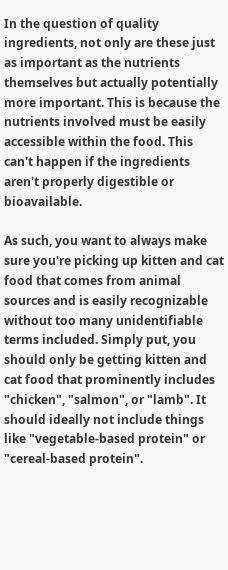In the question of quality ingredients, not only are these just as important as the nutrients themselves but actually potentially more important. This is because the nutrients involved must be easily accessible within the food. This can't happen if the ingredients aren't properly digestible or bioavailable.

As such, you want to always make sure you're picking up kitten and cat food that comes from animal sources and is easily recognizable without too many unidentifiable terms included. Simply put, you should only be getting kitten and cat food that prominently includes "chicken", "salmon", or "lamb". It should ideally not include things like "vegetable-based protein" or "cereal-based protein".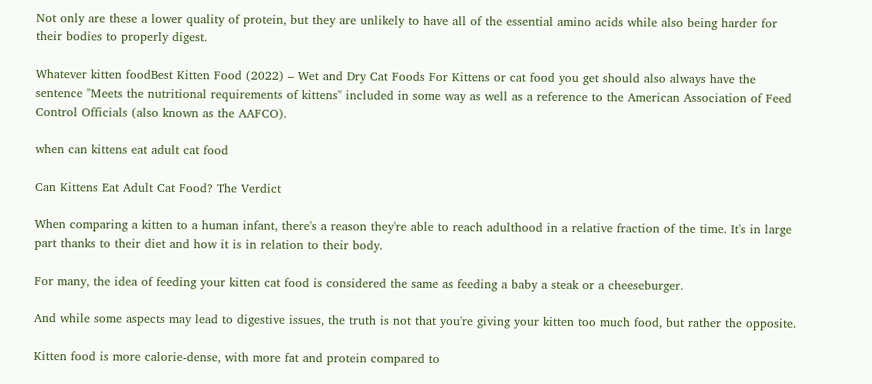Not only are these a lower quality of protein, but they are unlikely to have all of the essential amino acids while also being harder for their bodies to properly digest.

Whatever kitten foodBest Kitten Food (2022) – Wet and Dry Cat Foods For Kittens or cat food you get should also always have the sentence "Meets the nutritional requirements of kittens" included in some way as well as a reference to the American Association of Feed Control Officials (also known as the AAFCO).

when can kittens eat adult cat food

Can Kittens Eat Adult Cat Food? The Verdict

When comparing a kitten to a human infant, there's a reason they're able to reach adulthood in a relative fraction of the time. It's in large part thanks to their diet and how it is in relation to their body.

For many, the idea of feeding your kitten cat food is considered the same as feeding a baby a steak or a cheeseburger.

And while some aspects may lead to digestive issues, the truth is not that you're giving your kitten too much food, but rather the opposite.

Kitten food is more calorie-dense, with more fat and protein compared to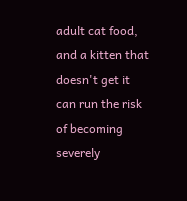adult cat food, and a kitten that doesn't get it can run the risk of becoming severely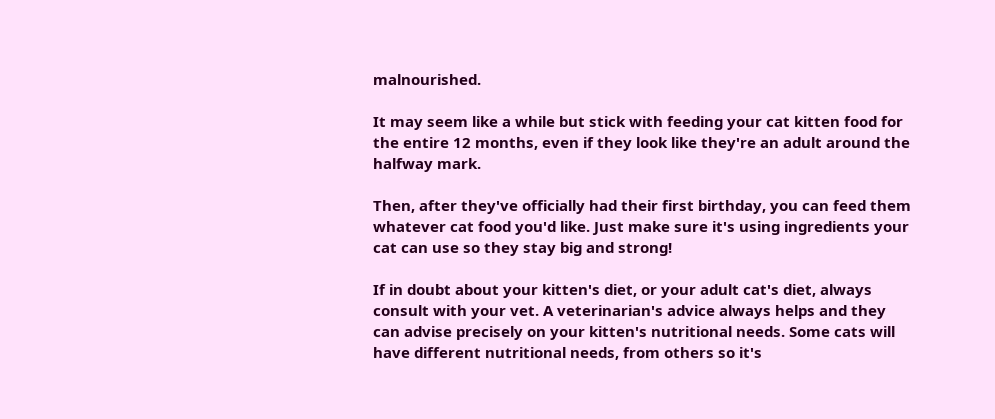malnourished.

It may seem like a while but stick with feeding your cat kitten food for the entire 12 months, even if they look like they're an adult around the halfway mark.

Then, after they've officially had their first birthday, you can feed them whatever cat food you'd like. Just make sure it's using ingredients your cat can use so they stay big and strong!

If in doubt about your kitten's diet, or your adult cat's diet, always consult with your vet. A veterinarian's advice always helps and they can advise precisely on your kitten's nutritional needs. Some cats will have different nutritional needs, from others so it's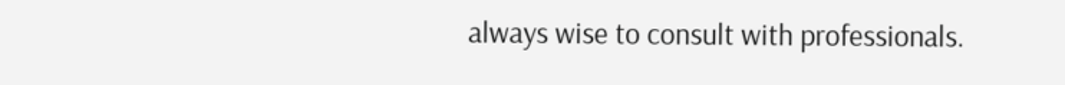always wise to consult with professionals.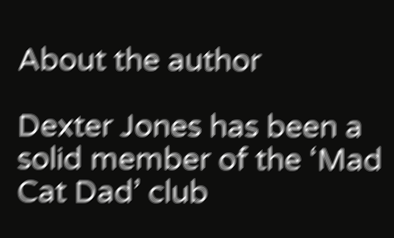About the author

Dexter Jones has been a solid member of the ‘Mad Cat Dad’ club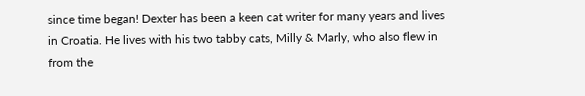since time began! Dexter has been a keen cat writer for many years and lives in Croatia. He lives with his two tabby cats, Milly & Marly, who also flew in from the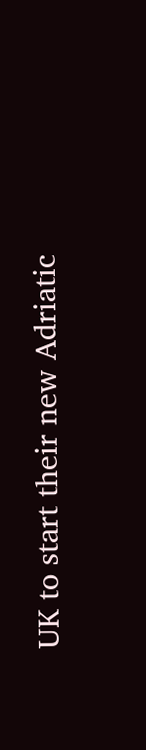UK to start their new Adriatic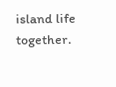island life together.